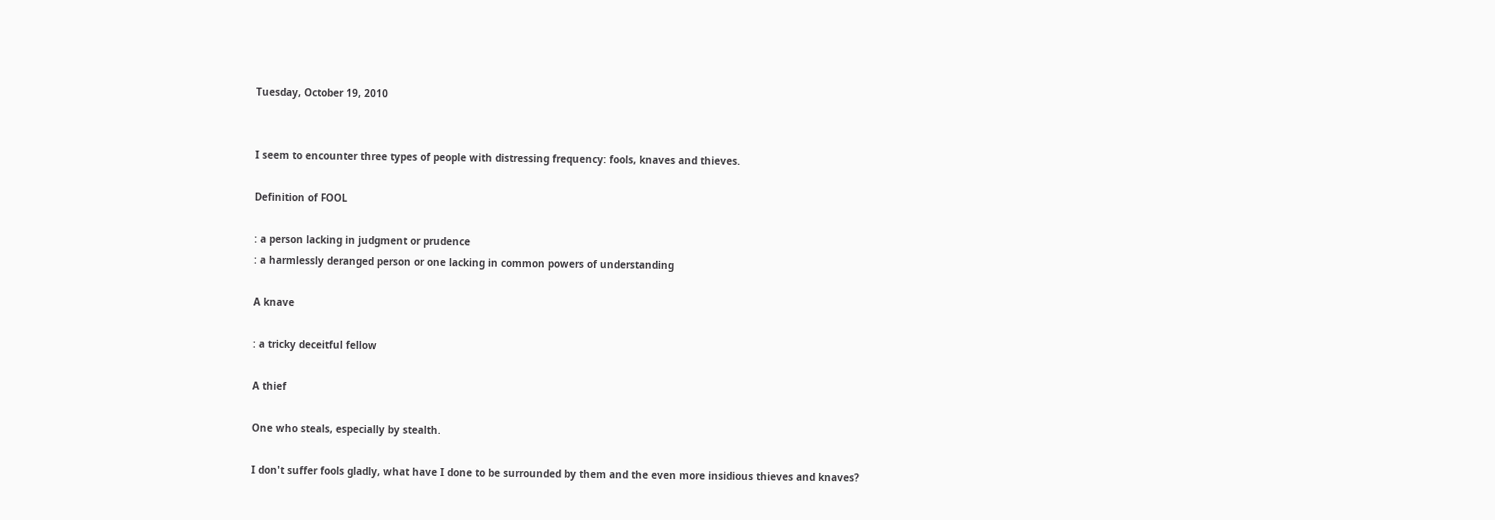Tuesday, October 19, 2010


I seem to encounter three types of people with distressing frequency: fools, knaves and thieves.

Definition of FOOL

: a person lacking in judgment or prudence
: a harmlessly deranged person or one lacking in common powers of understanding

A knave

: a tricky deceitful fellow

A thief

One who steals, especially by stealth.

I don't suffer fools gladly, what have I done to be surrounded by them and the even more insidious thieves and knaves?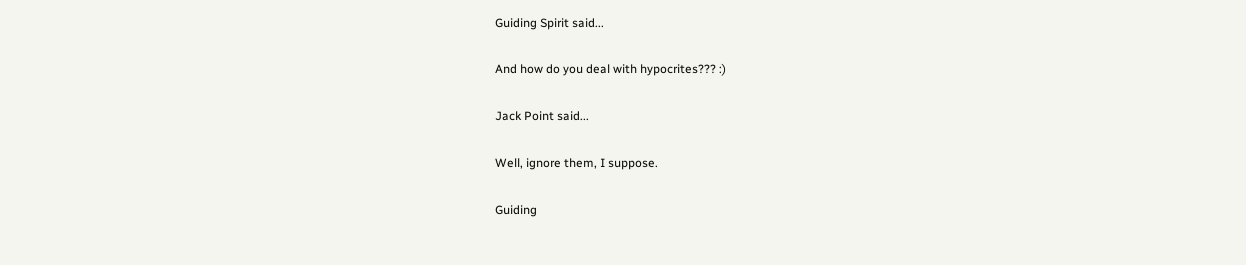Guiding Spirit said...

And how do you deal with hypocrites??? :)

Jack Point said...

Well, ignore them, I suppose.

Guiding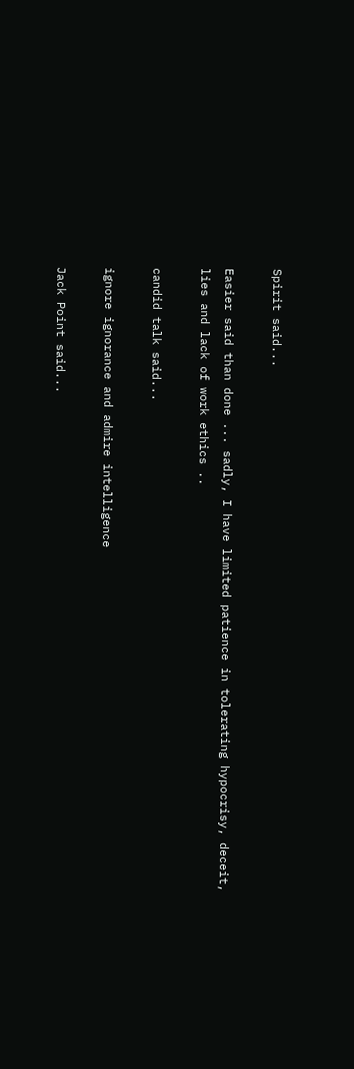Spirit said...

Easier said than done ... sadly, I have limited patience in tolerating hypocrisy, deceit, lies and lack of work ethics ..

candid talk said...

ignore ignorance and admire intelligence

Jack Point said...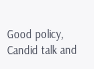Good policy, Candid talk and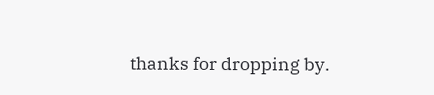thanks for dropping by.